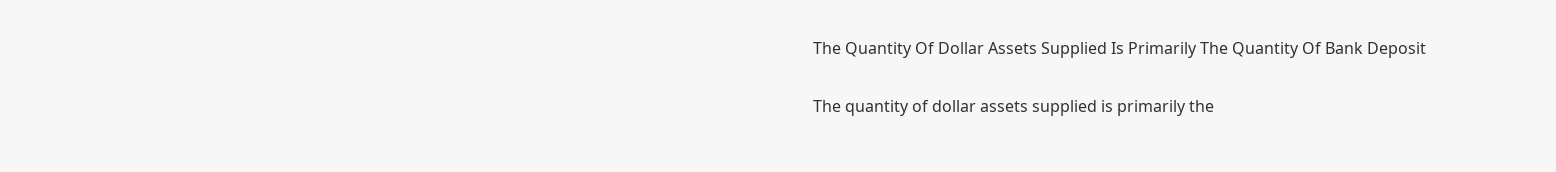The Quantity Of Dollar Assets Supplied Is Primarily The Quantity Of Bank Deposit

The quantity of dollar assets supplied is primarily the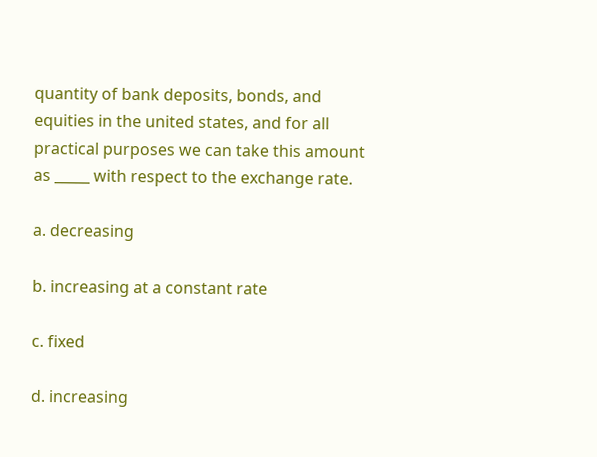quantity of bank deposits, bonds, and equities in the united states, and for all practical purposes we can take this amount as _____ with respect to the exchange rate.

a. decreasing

b. increasing at a constant rate

c. fixed

d. increasing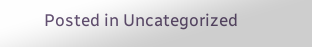Posted in Uncategorized